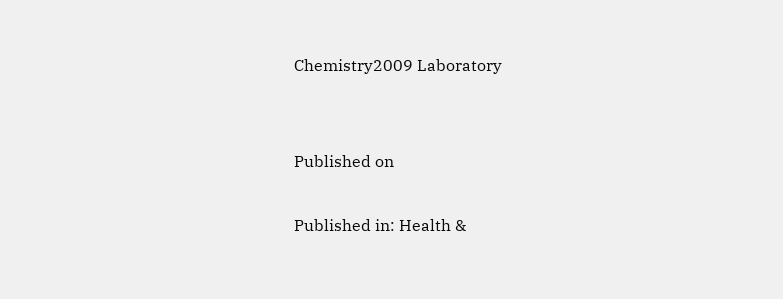Chemistry2009 Laboratory


Published on

Published in: Health &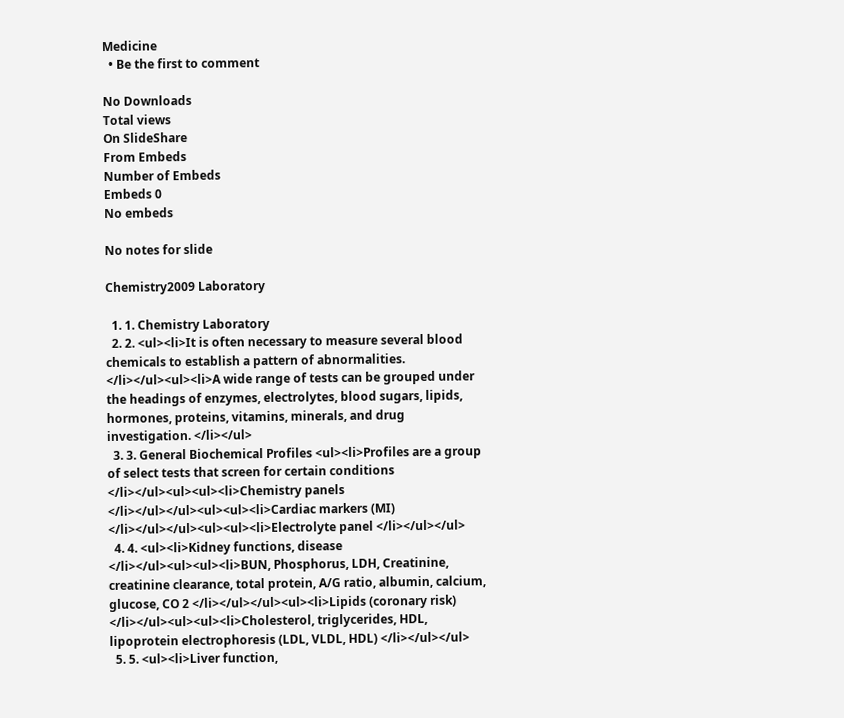Medicine
  • Be the first to comment

No Downloads
Total views
On SlideShare
From Embeds
Number of Embeds
Embeds 0
No embeds

No notes for slide

Chemistry2009 Laboratory

  1. 1. Chemistry Laboratory
  2. 2. <ul><li>It is often necessary to measure several blood chemicals to establish a pattern of abnormalities. </li></ul><ul><li>A wide range of tests can be grouped under the headings of enzymes, electrolytes, blood sugars, lipids, hormones, proteins, vitamins, minerals, and drug investigation. </li></ul>
  3. 3. General Biochemical Profiles <ul><li>Profiles are a group of select tests that screen for certain conditions </li></ul><ul><ul><li>Chemistry panels </li></ul></ul><ul><ul><li>Cardiac markers (MI) </li></ul></ul><ul><ul><li>Electrolyte panel </li></ul></ul>
  4. 4. <ul><li>Kidney functions, disease </li></ul><ul><ul><li>BUN, Phosphorus, LDH, Creatinine, creatinine clearance, total protein, A/G ratio, albumin, calcium, glucose, CO 2 </li></ul></ul><ul><li>Lipids (coronary risk) </li></ul><ul><ul><li>Cholesterol, triglycerides, HDL, lipoprotein electrophoresis (LDL, VLDL, HDL) </li></ul></ul>
  5. 5. <ul><li>Liver function,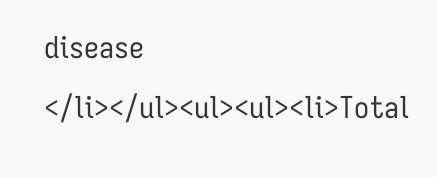disease </li></ul><ul><ul><li>Total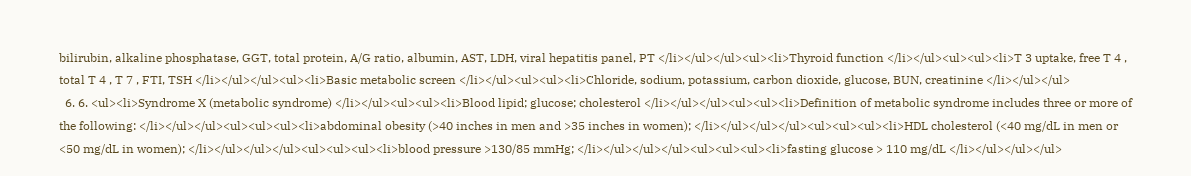bilirubin, alkaline phosphatase, GGT, total protein, A/G ratio, albumin, AST, LDH, viral hepatitis panel, PT </li></ul></ul><ul><li>Thyroid function </li></ul><ul><ul><li>T 3 uptake, free T 4 , total T 4 , T 7 , FTI, TSH </li></ul></ul><ul><li>Basic metabolic screen </li></ul><ul><ul><li>Chloride, sodium, potassium, carbon dioxide, glucose, BUN, creatinine </li></ul></ul>
  6. 6. <ul><li>Syndrome X (metabolic syndrome) </li></ul><ul><ul><li>Blood lipid; glucose; cholesterol </li></ul></ul><ul><ul><li>Definition of metabolic syndrome includes three or more of the following: </li></ul></ul><ul><ul><ul><li>abdominal obesity (>40 inches in men and >35 inches in women); </li></ul></ul></ul><ul><ul><ul><li>HDL cholesterol (<40 mg/dL in men or <50 mg/dL in women); </li></ul></ul></ul><ul><ul><ul><li>blood pressure >130/85 mmHg; </li></ul></ul></ul><ul><ul><ul><li>fasting glucose > 110 mg/dL </li></ul></ul></ul>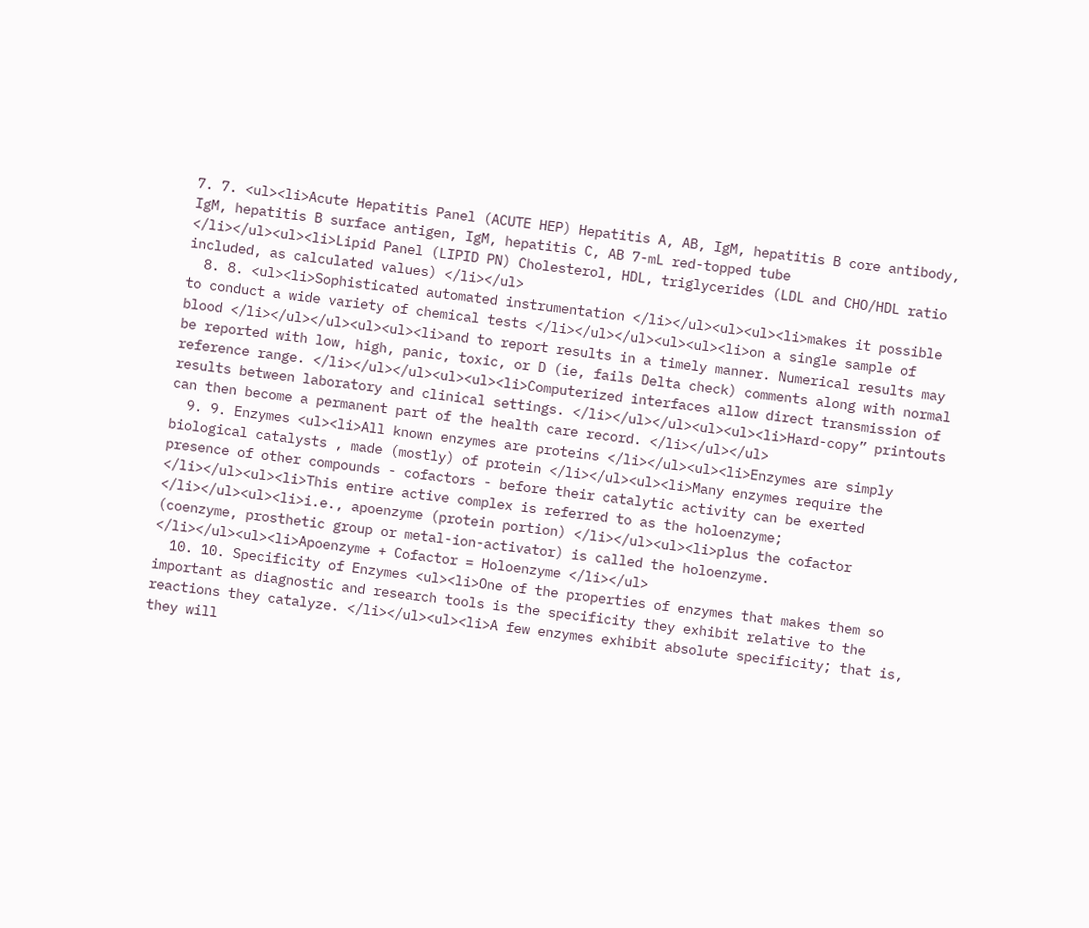7. 7. <ul><li>Acute Hepatitis Panel (ACUTE HEP) Hepatitis A, AB, IgM, hepatitis B core antibody, IgM, hepatitis B surface antigen, IgM, hepatitis C, AB 7-mL red-topped tube </li></ul><ul><li>Lipid Panel (LIPID PN) Cholesterol, HDL, triglycerides (LDL and CHO/HDL ratio included, as calculated values) </li></ul>
  8. 8. <ul><li>Sophisticated automated instrumentation </li></ul><ul><ul><li>makes it possible to conduct a wide variety of chemical tests </li></ul></ul><ul><ul><li>on a single sample of blood </li></ul></ul><ul><ul><li>and to report results in a timely manner. Numerical results may be reported with low, high, panic, toxic, or D (ie, fails Delta check) comments along with normal reference range. </li></ul></ul><ul><ul><li>Computerized interfaces allow direct transmission of results between laboratory and clinical settings. </li></ul></ul><ul><ul><li>Hard-copy” printouts can then become a permanent part of the health care record. </li></ul></ul>
  9. 9. Enzymes <ul><li>All known enzymes are proteins </li></ul><ul><li>Enzymes are simply biological catalysts , made (mostly) of protein </li></ul><ul><li>Many enzymes require the presence of other compounds - cofactors - before their catalytic activity can be exerted </li></ul><ul><li>This entire active complex is referred to as the holoenzyme; </li></ul><ul><li>i.e., apoenzyme (protein portion) </li></ul><ul><li>plus the cofactor (coenzyme, prosthetic group or metal-ion-activator) is called the holoenzyme. </li></ul><ul><li>Apoenzyme + Cofactor = Holoenzyme </li></ul>
  10. 10. Specificity of Enzymes <ul><li>One of the properties of enzymes that makes them so important as diagnostic and research tools is the specificity they exhibit relative to the reactions they catalyze. </li></ul><ul><li>A few enzymes exhibit absolute specificity; that is, they will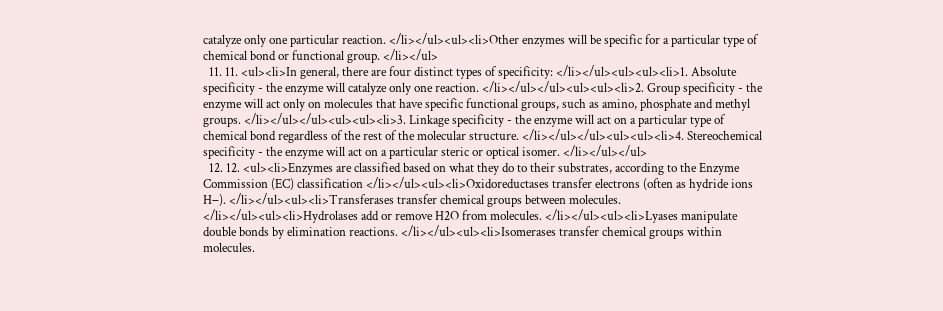catalyze only one particular reaction. </li></ul><ul><li>Other enzymes will be specific for a particular type of chemical bond or functional group. </li></ul>
  11. 11. <ul><li>In general, there are four distinct types of specificity: </li></ul><ul><ul><li>1. Absolute specificity - the enzyme will catalyze only one reaction. </li></ul></ul><ul><ul><li>2. Group specificity - the enzyme will act only on molecules that have specific functional groups, such as amino, phosphate and methyl groups. </li></ul></ul><ul><ul><li>3. Linkage specificity - the enzyme will act on a particular type of chemical bond regardless of the rest of the molecular structure. </li></ul></ul><ul><ul><li>4. Stereochemical specificity - the enzyme will act on a particular steric or optical isomer. </li></ul></ul>
  12. 12. <ul><li>Enzymes are classified based on what they do to their substrates, according to the Enzyme Commission (EC) classification </li></ul><ul><li>Oxidoreductases transfer electrons (often as hydride ions H−). </li></ul><ul><li>Transferases transfer chemical groups between molecules. </li></ul><ul><li>Hydrolases add or remove H2O from molecules. </li></ul><ul><li>Lyases manipulate double bonds by elimination reactions. </li></ul><ul><li>Isomerases transfer chemical groups within molecules.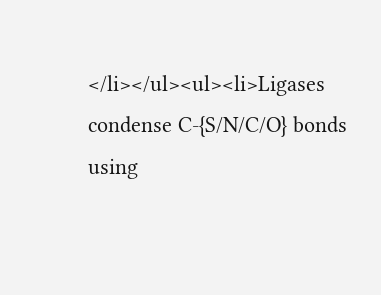</li></ul><ul><li>Ligases condense C-{S/N/C/O} bonds using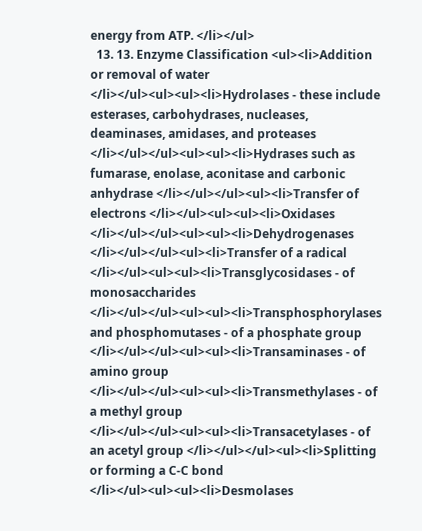energy from ATP. </li></ul>
  13. 13. Enzyme Classification <ul><li>Addition or removal of water </li></ul><ul><ul><li>Hydrolases - these include esterases, carbohydrases, nucleases, deaminases, amidases, and proteases </li></ul></ul><ul><ul><li>Hydrases such as fumarase, enolase, aconitase and carbonic anhydrase </li></ul></ul><ul><li>Transfer of electrons </li></ul><ul><ul><li>Oxidases </li></ul></ul><ul><ul><li>Dehydrogenases </li></ul></ul><ul><li>Transfer of a radical </li></ul><ul><ul><li>Transglycosidases - of monosaccharides </li></ul></ul><ul><ul><li>Transphosphorylases and phosphomutases - of a phosphate group </li></ul></ul><ul><ul><li>Transaminases - of amino group </li></ul></ul><ul><ul><li>Transmethylases - of a methyl group </li></ul></ul><ul><ul><li>Transacetylases - of an acetyl group </li></ul></ul><ul><li>Splitting or forming a C-C bond </li></ul><ul><ul><li>Desmolases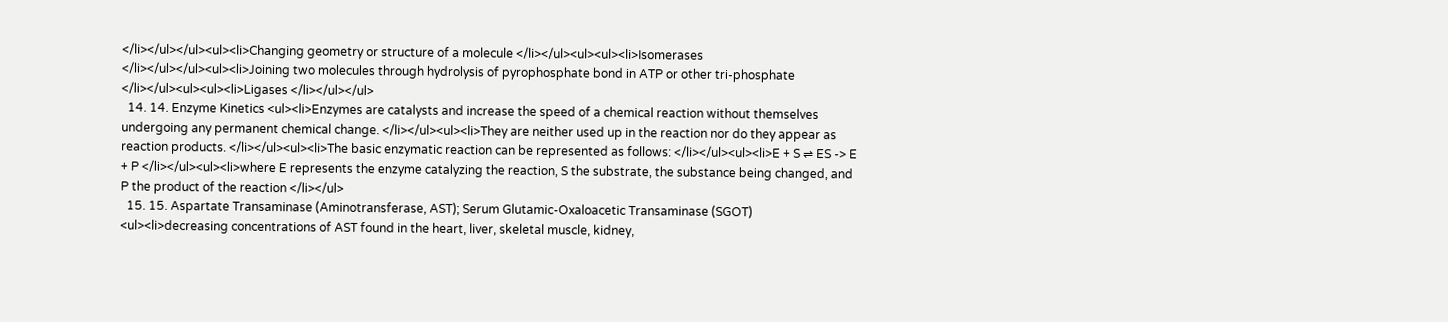</li></ul></ul><ul><li>Changing geometry or structure of a molecule </li></ul><ul><ul><li>Isomerases </li></ul></ul><ul><li>Joining two molecules through hydrolysis of pyrophosphate bond in ATP or other tri-phosphate </li></ul><ul><ul><li>Ligases </li></ul></ul>
  14. 14. Enzyme Kinetics <ul><li>Enzymes are catalysts and increase the speed of a chemical reaction without themselves undergoing any permanent chemical change. </li></ul><ul><li>They are neither used up in the reaction nor do they appear as reaction products. </li></ul><ul><li>The basic enzymatic reaction can be represented as follows: </li></ul><ul><li>E + S ⇌ ES -> E + P </li></ul><ul><li>where E represents the enzyme catalyzing the reaction, S the substrate, the substance being changed, and P the product of the reaction </li></ul>
  15. 15. Aspartate Transaminase (Aminotransferase, AST); Serum Glutamic-Oxaloacetic Transaminase (SGOT) <ul><li>decreasing concentrations of AST found in the heart, liver, skeletal muscle, kidney,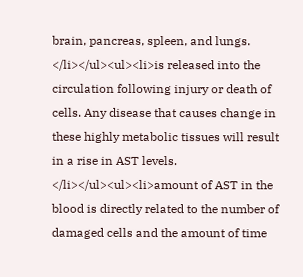brain, pancreas, spleen, and lungs. </li></ul><ul><li>is released into the circulation following injury or death of cells. Any disease that causes change in these highly metabolic tissues will result in a rise in AST levels. </li></ul><ul><li>amount of AST in the blood is directly related to the number of damaged cells and the amount of time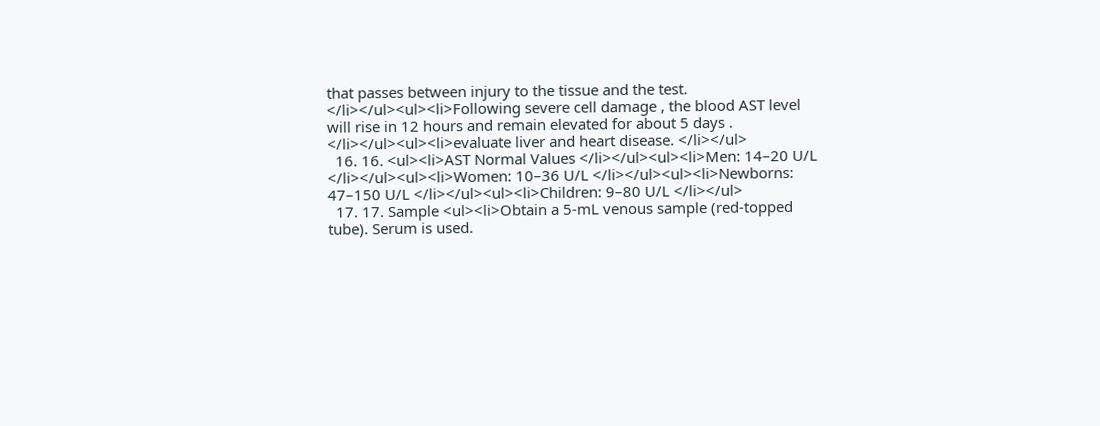that passes between injury to the tissue and the test. </li></ul><ul><li>Following severe cell damage , the blood AST level will rise in 12 hours and remain elevated for about 5 days . </li></ul><ul><li>evaluate liver and heart disease. </li></ul>
  16. 16. <ul><li>AST Normal Values </li></ul><ul><li>Men: 14–20 U/L </li></ul><ul><li>Women: 10–36 U/L </li></ul><ul><li>Newborns: 47–150 U/L </li></ul><ul><li>Children: 9–80 U/L </li></ul>
  17. 17. Sample <ul><li>Obtain a 5-mL venous sample (red-topped tube). Serum is used.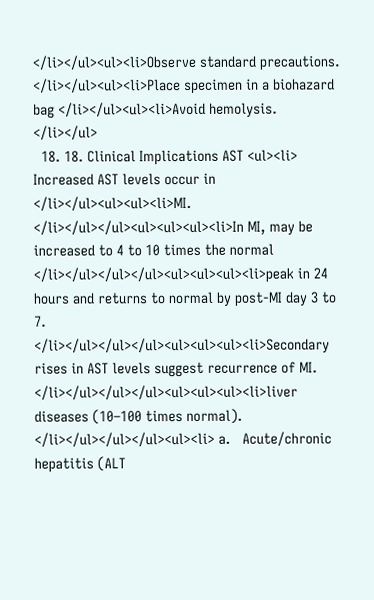</li></ul><ul><li>Observe standard precautions. </li></ul><ul><li>Place specimen in a biohazard bag </li></ul><ul><li>Avoid hemolysis. </li></ul>
  18. 18. Clinical Implications AST <ul><li>  Increased AST levels occur in </li></ul><ul><ul><li>MI. </li></ul></ul><ul><ul><ul><li>In MI, may be increased to 4 to 10 times the normal </li></ul></ul></ul><ul><ul><ul><li>peak in 24 hours and returns to normal by post-MI day 3 to 7. </li></ul></ul></ul><ul><ul><ul><li>Secondary rises in AST levels suggest recurrence of MI. </li></ul></ul></ul><ul><ul><ul><li>liver diseases (10–100 times normal). </li></ul></ul></ul><ul><li> a.   Acute/chronic hepatitis (ALT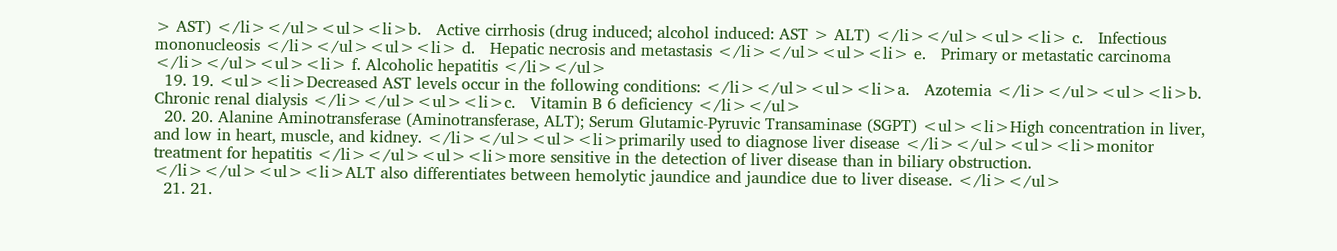> AST) </li></ul><ul><li>b.   Active cirrhosis (drug induced; alcohol induced: AST > ALT) </li></ul><ul><li> c.   Infectious mononucleosis </li></ul><ul><li> d.   Hepatic necrosis and metastasis </li></ul><ul><li> e.   Primary or metastatic carcinoma </li></ul><ul><li> f. Alcoholic hepatitis </li></ul>
  19. 19. <ul><li>Decreased AST levels occur in the following conditions: </li></ul><ul><li>a.   Azotemia </li></ul><ul><li>b.   Chronic renal dialysis </li></ul><ul><li>c.   Vitamin B 6 deficiency </li></ul>
  20. 20. Alanine Aminotransferase (Aminotransferase, ALT); Serum Glutamic-Pyruvic Transaminase (SGPT) <ul><li>High concentration in liver, and low in heart, muscle, and kidney. </li></ul><ul><li>primarily used to diagnose liver disease </li></ul><ul><li>monitor treatment for hepatitis </li></ul><ul><li>more sensitive in the detection of liver disease than in biliary obstruction. </li></ul><ul><li>ALT also differentiates between hemolytic jaundice and jaundice due to liver disease. </li></ul>
  21. 21.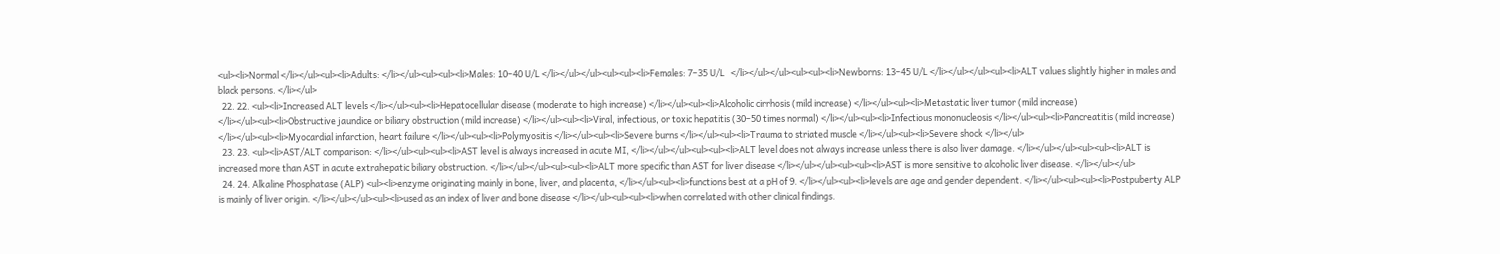<ul><li>Normal </li></ul><ul><li>Adults: </li></ul><ul><ul><li>Males: 10–40 U/L </li></ul></ul><ul><ul><li>Females: 7–35 U/L   </li></ul></ul><ul><ul><li>Newborns: 13–45 U/L </li></ul></ul><ul><li>ALT values slightly higher in males and black persons. </li></ul>
  22. 22. <ul><li>Increased ALT levels </li></ul><ul><li>Hepatocellular disease (moderate to high increase) </li></ul><ul><li>Alcoholic cirrhosis (mild increase) </li></ul><ul><li>Metastatic liver tumor (mild increase) </li></ul><ul><li>Obstructive jaundice or biliary obstruction (mild increase) </li></ul><ul><li>Viral, infectious, or toxic hepatitis (30–50 times normal) </li></ul><ul><li>Infectious mononucleosis </li></ul><ul><li>Pancreatitis (mild increase) </li></ul><ul><li>Myocardial infarction, heart failure </li></ul><ul><li>Polymyositis </li></ul><ul><li>Severe burns </li></ul><ul><li>Trauma to striated muscle </li></ul><ul><li>Severe shock </li></ul>
  23. 23. <ul><li>AST/ALT comparison: </li></ul><ul><ul><li>AST level is always increased in acute MI, </li></ul></ul><ul><ul><li>ALT level does not always increase unless there is also liver damage. </li></ul></ul><ul><ul><li>ALT is increased more than AST in acute extrahepatic biliary obstruction. </li></ul></ul><ul><ul><li>ALT more specific than AST for liver disease </li></ul></ul><ul><ul><li>AST is more sensitive to alcoholic liver disease. </li></ul></ul>
  24. 24. Alkaline Phosphatase (ALP) <ul><li>enzyme originating mainly in bone, liver, and placenta, </li></ul><ul><li>functions best at a pH of 9. </li></ul><ul><li>levels are age and gender dependent. </li></ul><ul><ul><li>Postpuberty ALP is mainly of liver origin. </li></ul></ul><ul><li>used as an index of liver and bone disease </li></ul><ul><ul><li>when correlated with other clinical findings.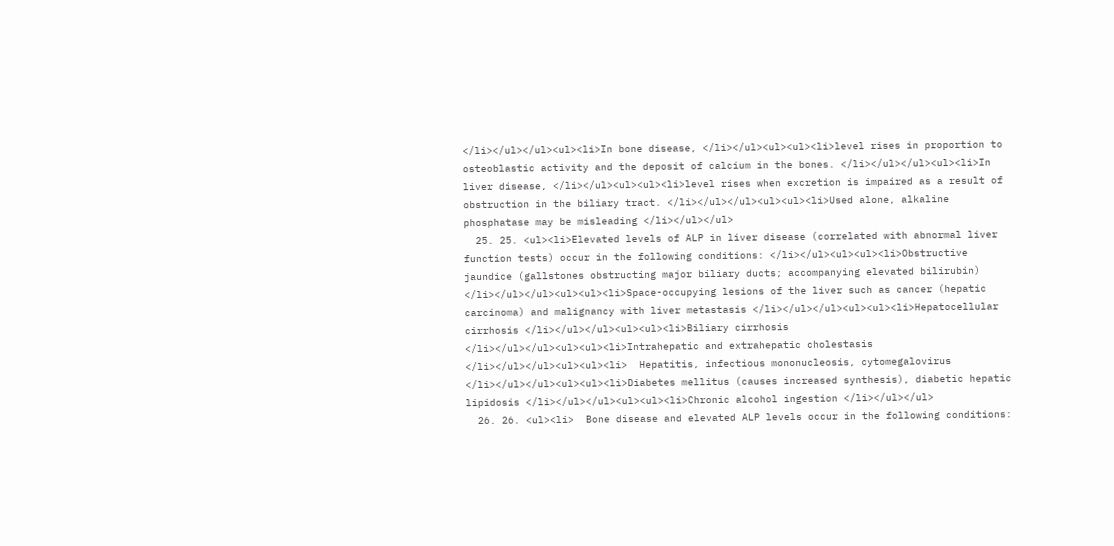</li></ul></ul><ul><li>In bone disease, </li></ul><ul><ul><li>level rises in proportion to osteoblastic activity and the deposit of calcium in the bones. </li></ul></ul><ul><li>In liver disease, </li></ul><ul><ul><li>level rises when excretion is impaired as a result of obstruction in the biliary tract. </li></ul></ul><ul><ul><li>Used alone, alkaline phosphatase may be misleading </li></ul></ul>
  25. 25. <ul><li>Elevated levels of ALP in liver disease (correlated with abnormal liver function tests) occur in the following conditions: </li></ul><ul><ul><li>Obstructive jaundice (gallstones obstructing major biliary ducts; accompanying elevated bilirubin) </li></ul></ul><ul><ul><li>Space-occupying lesions of the liver such as cancer (hepatic carcinoma) and malignancy with liver metastasis </li></ul></ul><ul><ul><li>Hepatocellular cirrhosis </li></ul></ul><ul><ul><li>Biliary cirrhosis </li></ul></ul><ul><ul><li>Intrahepatic and extrahepatic cholestasis </li></ul></ul><ul><ul><li>  Hepatitis, infectious mononucleosis, cytomegalovirus </li></ul></ul><ul><ul><li>Diabetes mellitus (causes increased synthesis), diabetic hepatic lipidosis </li></ul></ul><ul><ul><li>Chronic alcohol ingestion </li></ul></ul>
  26. 26. <ul><li>  Bone disease and elevated ALP levels occur in the following conditions: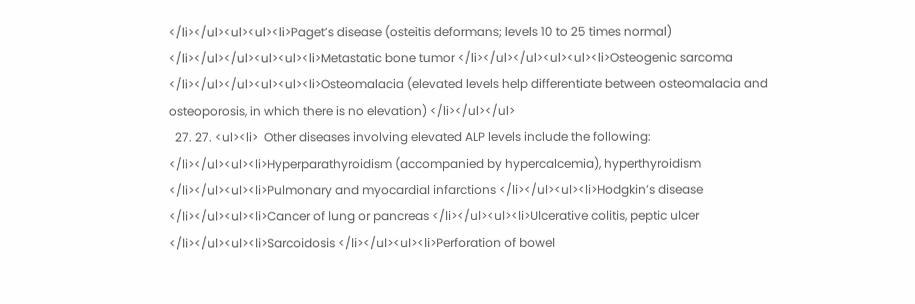</li></ul><ul><ul><li>Paget’s disease (osteitis deformans; levels 10 to 25 times normal) </li></ul></ul><ul><ul><li>Metastatic bone tumor </li></ul></ul><ul><ul><li>Osteogenic sarcoma </li></ul></ul><ul><ul><li>Osteomalacia (elevated levels help differentiate between osteomalacia and osteoporosis, in which there is no elevation) </li></ul></ul>
  27. 27. <ul><li>  Other diseases involving elevated ALP levels include the following: </li></ul><ul><li>Hyperparathyroidism (accompanied by hypercalcemia), hyperthyroidism </li></ul><ul><li>Pulmonary and myocardial infarctions </li></ul><ul><li>Hodgkin’s disease </li></ul><ul><li>Cancer of lung or pancreas </li></ul><ul><li>Ulcerative colitis, peptic ulcer </li></ul><ul><li>Sarcoidosis </li></ul><ul><li>Perforation of bowel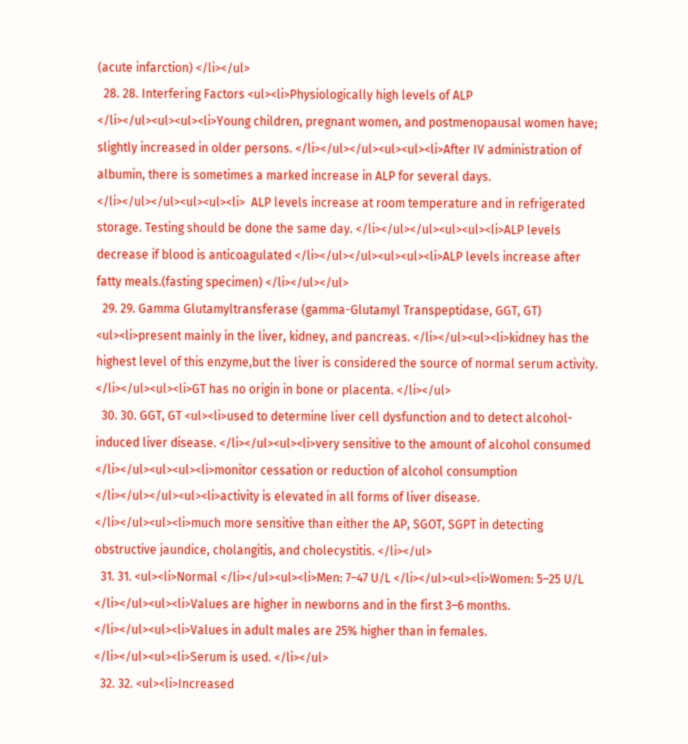(acute infarction) </li></ul>
  28. 28. Interfering Factors <ul><li>Physiologically high levels of ALP </li></ul><ul><ul><li>Young children, pregnant women, and postmenopausal women have; slightly increased in older persons. </li></ul></ul><ul><ul><li>After IV administration of albumin, there is sometimes a marked increase in ALP for several days. </li></ul></ul><ul><ul><li>  ALP levels increase at room temperature and in refrigerated storage. Testing should be done the same day. </li></ul></ul><ul><ul><li>ALP levels decrease if blood is anticoagulated </li></ul></ul><ul><ul><li>ALP levels increase after fatty meals.(fasting specimen) </li></ul></ul>
  29. 29. Gamma Glutamyltransferase (gamma-Glutamyl Transpeptidase, GGT, GT) <ul><li>present mainly in the liver, kidney, and pancreas. </li></ul><ul><li>kidney has the highest level of this enzyme,but the liver is considered the source of normal serum activity. </li></ul><ul><li>GT has no origin in bone or placenta. </li></ul>
  30. 30. GGT, GT <ul><li>used to determine liver cell dysfunction and to detect alcohol-induced liver disease. </li></ul><ul><li>very sensitive to the amount of alcohol consumed </li></ul><ul><ul><li>monitor cessation or reduction of alcohol consumption </li></ul></ul><ul><li>activity is elevated in all forms of liver disease. </li></ul><ul><li>much more sensitive than either the AP, SGOT, SGPT in detecting obstructive jaundice, cholangitis, and cholecystitis. </li></ul>
  31. 31. <ul><li>Normal </li></ul><ul><li>Men: 7–47 U/L </li></ul><ul><li>Women: 5–25 U/L </li></ul><ul><li>Values are higher in newborns and in the first 3–6 months. </li></ul><ul><li>Values in adult males are 25% higher than in females. </li></ul><ul><li>Serum is used. </li></ul>
  32. 32. <ul><li>Increased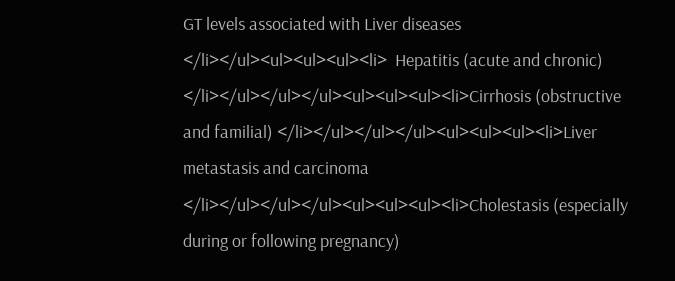GT levels associated with Liver diseases </li></ul><ul><ul><ul><li>  Hepatitis (acute and chronic) </li></ul></ul></ul><ul><ul><ul><li>Cirrhosis (obstructive and familial) </li></ul></ul></ul><ul><ul><ul><li>Liver metastasis and carcinoma </li></ul></ul></ul><ul><ul><ul><li>Cholestasis (especially during or following pregnancy)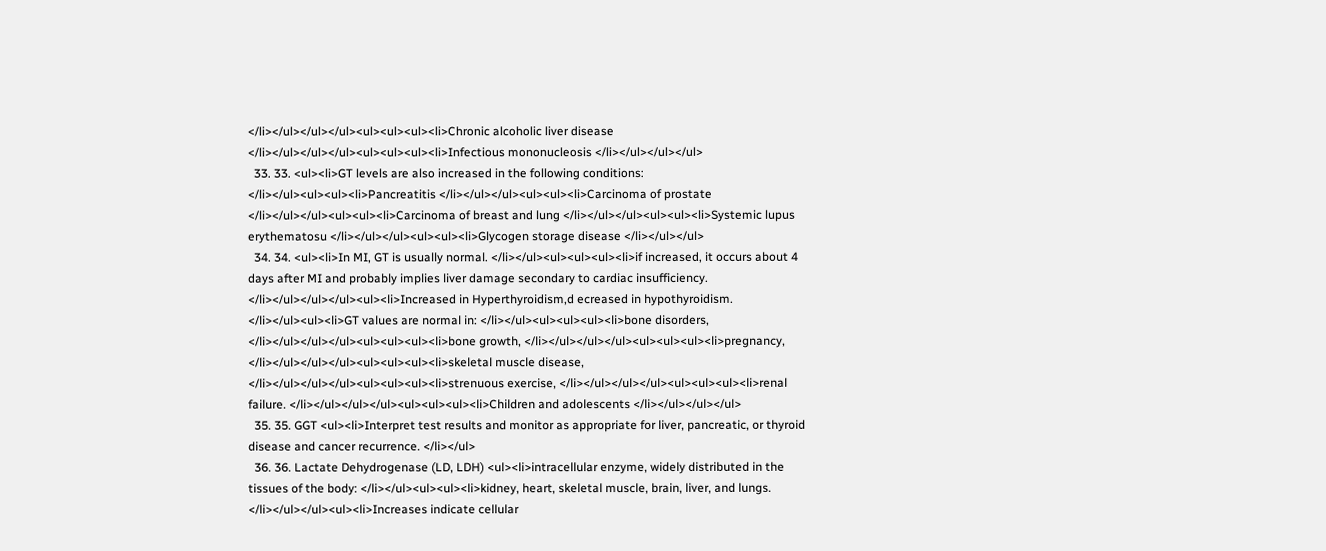</li></ul></ul></ul><ul><ul><ul><li>Chronic alcoholic liver disease </li></ul></ul></ul><ul><ul><ul><li>Infectious mononucleosis </li></ul></ul></ul>
  33. 33. <ul><li>GT levels are also increased in the following conditions: </li></ul><ul><ul><li>Pancreatitis </li></ul></ul><ul><ul><li>Carcinoma of prostate </li></ul></ul><ul><ul><li>Carcinoma of breast and lung </li></ul></ul><ul><ul><li>Systemic lupus erythematosu </li></ul></ul><ul><ul><li>Glycogen storage disease </li></ul></ul>
  34. 34. <ul><li>In MI, GT is usually normal. </li></ul><ul><ul><ul><li>if increased, it occurs about 4 days after MI and probably implies liver damage secondary to cardiac insufficiency. </li></ul></ul></ul><ul><li>Increased in Hyperthyroidism,d ecreased in hypothyroidism. </li></ul><ul><li>GT values are normal in: </li></ul><ul><ul><ul><li>bone disorders, </li></ul></ul></ul><ul><ul><ul><li>bone growth, </li></ul></ul></ul><ul><ul><ul><li>pregnancy, </li></ul></ul></ul><ul><ul><ul><li>skeletal muscle disease, </li></ul></ul></ul><ul><ul><ul><li>strenuous exercise, </li></ul></ul></ul><ul><ul><ul><li>renal failure. </li></ul></ul></ul><ul><ul><ul><li>Children and adolescents </li></ul></ul></ul>
  35. 35. GGT <ul><li>Interpret test results and monitor as appropriate for liver, pancreatic, or thyroid disease and cancer recurrence. </li></ul>
  36. 36. Lactate Dehydrogenase (LD, LDH) <ul><li>intracellular enzyme, widely distributed in the tissues of the body: </li></ul><ul><ul><li>kidney, heart, skeletal muscle, brain, liver, and lungs. </li></ul></ul><ul><li>Increases indicate cellular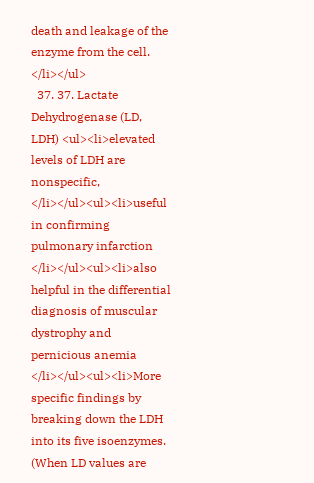death and leakage of the enzyme from the cell. </li></ul>
  37. 37. Lactate Dehydrogenase (LD, LDH) <ul><li>elevated levels of LDH are nonspecific, </li></ul><ul><li>useful in confirming pulmonary infarction </li></ul><ul><li>also helpful in the differential diagnosis of muscular dystrophy and pernicious anemia </li></ul><ul><li>More specific findings by breaking down the LDH into its five isoenzymes. (When LD values are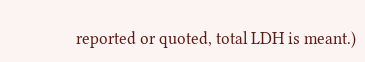reported or quoted, total LDH is meant.)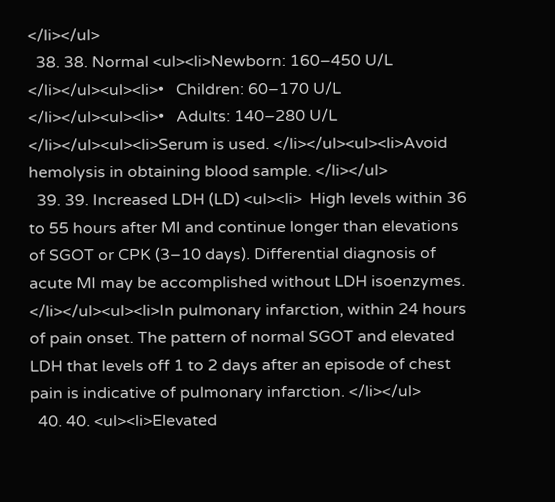</li></ul>
  38. 38. Normal <ul><li>Newborn: 160–450 U/L </li></ul><ul><li>•   Children: 60–170 U/L </li></ul><ul><li>•   Adults: 140–280 U/L </li></ul><ul><li>Serum is used. </li></ul><ul><li>Avoid hemolysis in obtaining blood sample. </li></ul>
  39. 39. Increased LDH (LD) <ul><li>  High levels within 36 to 55 hours after MI and continue longer than elevations of SGOT or CPK (3–10 days). Differential diagnosis of acute MI may be accomplished without LDH isoenzymes. </li></ul><ul><li>In pulmonary infarction, within 24 hours of pain onset. The pattern of normal SGOT and elevated LDH that levels off 1 to 2 days after an episode of chest pain is indicative of pulmonary infarction. </li></ul>
  40. 40. <ul><li>Elevated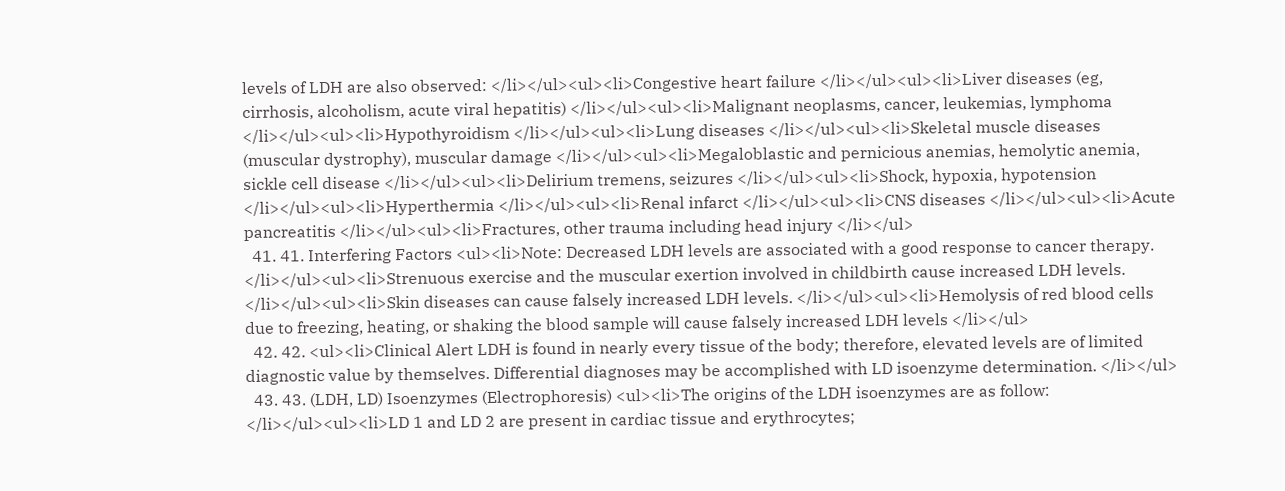levels of LDH are also observed: </li></ul><ul><li>Congestive heart failure </li></ul><ul><li>Liver diseases (eg, cirrhosis, alcoholism, acute viral hepatitis) </li></ul><ul><li>Malignant neoplasms, cancer, leukemias, lymphoma </li></ul><ul><li>Hypothyroidism </li></ul><ul><li>Lung diseases </li></ul><ul><li>Skeletal muscle diseases (muscular dystrophy), muscular damage </li></ul><ul><li>Megaloblastic and pernicious anemias, hemolytic anemia, sickle cell disease </li></ul><ul><li>Delirium tremens, seizures </li></ul><ul><li>Shock, hypoxia, hypotension </li></ul><ul><li>Hyperthermia </li></ul><ul><li>Renal infarct </li></ul><ul><li>CNS diseases </li></ul><ul><li>Acute pancreatitis </li></ul><ul><li>Fractures, other trauma including head injury </li></ul>
  41. 41. Interfering Factors <ul><li>Note: Decreased LDH levels are associated with a good response to cancer therapy. </li></ul><ul><li>Strenuous exercise and the muscular exertion involved in childbirth cause increased LDH levels. </li></ul><ul><li>Skin diseases can cause falsely increased LDH levels. </li></ul><ul><li>Hemolysis of red blood cells due to freezing, heating, or shaking the blood sample will cause falsely increased LDH levels </li></ul>
  42. 42. <ul><li>Clinical Alert LDH is found in nearly every tissue of the body; therefore, elevated levels are of limited diagnostic value by themselves. Differential diagnoses may be accomplished with LD isoenzyme determination. </li></ul>
  43. 43. (LDH, LD) Isoenzymes (Electrophoresis) <ul><li>The origins of the LDH isoenzymes are as follow: </li></ul><ul><li>LD 1 and LD 2 are present in cardiac tissue and erythrocytes;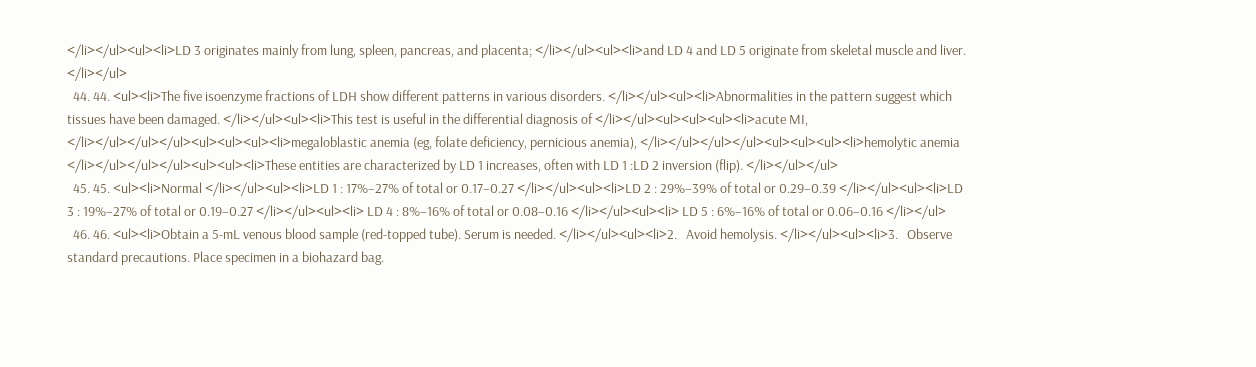</li></ul><ul><li>LD 3 originates mainly from lung, spleen, pancreas, and placenta; </li></ul><ul><li>and LD 4 and LD 5 originate from skeletal muscle and liver. </li></ul>
  44. 44. <ul><li>The five isoenzyme fractions of LDH show different patterns in various disorders. </li></ul><ul><li>Abnormalities in the pattern suggest which tissues have been damaged. </li></ul><ul><li>This test is useful in the differential diagnosis of </li></ul><ul><ul><ul><li>acute MI, </li></ul></ul></ul><ul><ul><ul><li>megaloblastic anemia (eg, folate deficiency, pernicious anemia), </li></ul></ul></ul><ul><ul><ul><li>hemolytic anemia </li></ul></ul></ul><ul><ul><li>These entities are characterized by LD 1 increases, often with LD 1 :LD 2 inversion (flip). </li></ul></ul>
  45. 45. <ul><li>Normal </li></ul><ul><li>LD 1 : 17%–27% of total or 0.17–0.27 </li></ul><ul><li>LD 2 : 29%–39% of total or 0.29–0.39 </li></ul><ul><li>LD 3 : 19%–27% of total or 0.19–0.27 </li></ul><ul><li> LD 4 : 8%–16% of total or 0.08–0.16 </li></ul><ul><li> LD 5 : 6%–16% of total or 0.06–0.16 </li></ul>
  46. 46. <ul><li>Obtain a 5-mL venous blood sample (red-topped tube). Serum is needed. </li></ul><ul><li>2.   Avoid hemolysis. </li></ul><ul><li>3.   Observe standard precautions. Place specimen in a biohazard bag.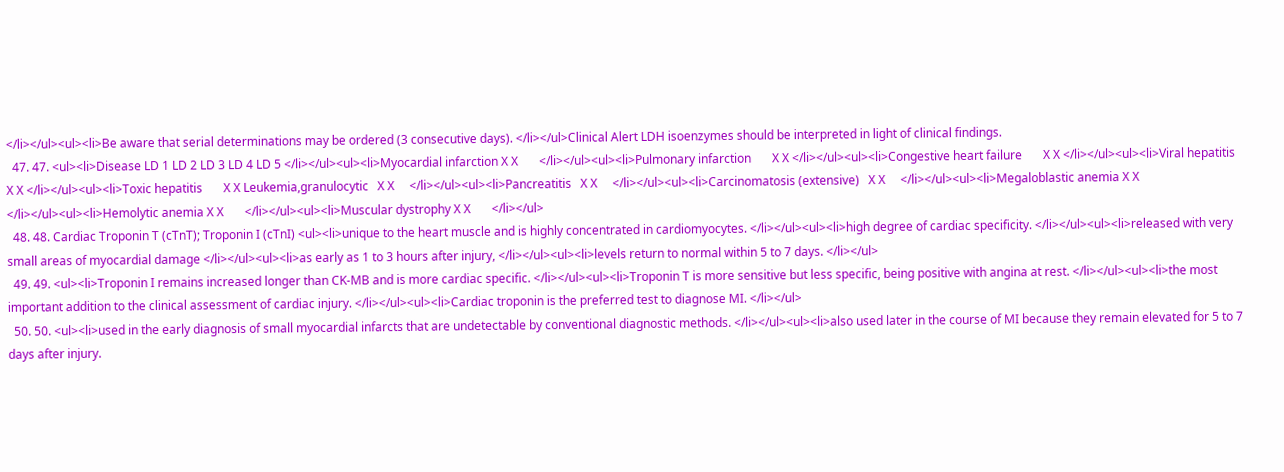</li></ul><ul><li>Be aware that serial determinations may be ordered (3 consecutive days). </li></ul>Clinical Alert LDH isoenzymes should be interpreted in light of clinical findings.
  47. 47. <ul><li>Disease LD 1 LD 2 LD 3 LD 4 LD 5 </li></ul><ul><li>Myocardial infarction X X       </li></ul><ul><li>Pulmonary infarction       X X </li></ul><ul><li>Congestive heart failure       X X </li></ul><ul><li>Viral hepatitis       X X </li></ul><ul><li>Toxic hepatitis       X X Leukemia,granulocytic   X X     </li></ul><ul><li>Pancreatitis   X X     </li></ul><ul><li>Carcinomatosis (extensive)   X X     </li></ul><ul><li>Megaloblastic anemia X X       </li></ul><ul><li>Hemolytic anemia X X       </li></ul><ul><li>Muscular dystrophy X X       </li></ul>
  48. 48. Cardiac Troponin T (cTnT); Troponin I (cTnI) <ul><li>unique to the heart muscle and is highly concentrated in cardiomyocytes. </li></ul><ul><li>high degree of cardiac specificity. </li></ul><ul><li>released with very small areas of myocardial damage </li></ul><ul><li>as early as 1 to 3 hours after injury, </li></ul><ul><li>levels return to normal within 5 to 7 days. </li></ul>
  49. 49. <ul><li>Troponin I remains increased longer than CK-MB and is more cardiac specific. </li></ul><ul><li>Troponin T is more sensitive but less specific, being positive with angina at rest. </li></ul><ul><li>the most important addition to the clinical assessment of cardiac injury. </li></ul><ul><li>Cardiac troponin is the preferred test to diagnose MI. </li></ul>
  50. 50. <ul><li>used in the early diagnosis of small myocardial infarcts that are undetectable by conventional diagnostic methods. </li></ul><ul><li>also used later in the course of MI because they remain elevated for 5 to 7 days after injury.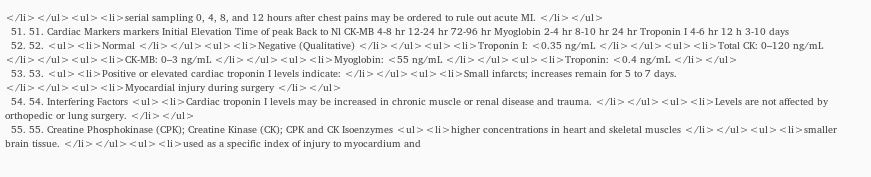</li></ul><ul><li>serial sampling 0, 4, 8, and 12 hours after chest pains may be ordered to rule out acute MI. </li></ul>
  51. 51. Cardiac Markers markers Initial Elevation Time of peak Back to Nl CK-MB 4-8 hr 12-24 hr 72-96 hr Myoglobin 2-4 hr 8-10 hr 24 hr Troponin I 4-6 hr 12 h 3-10 days
  52. 52. <ul><li>Normal </li></ul><ul><li>Negative (Qualitative) </li></ul><ul><li>Troponin I: <0.35 ng/mL </li></ul><ul><li>Total CK: 0–120 ng/mL </li></ul><ul><li>CK-MB: 0–3 ng/mL </li></ul><ul><li>Myoglobin: <55 ng/mL </li></ul><ul><li>Troponin: <0.4 ng/mL </li></ul>
  53. 53. <ul><li>Positive or elevated cardiac troponin I levels indicate: </li></ul><ul><li>Small infarcts; increases remain for 5 to 7 days. </li></ul><ul><li>Myocardial injury during surgery </li></ul>
  54. 54. Interfering Factors <ul><li>Cardiac troponin I levels may be increased in chronic muscle or renal disease and trauma. </li></ul><ul><li>Levels are not affected by orthopedic or lung surgery. </li></ul>
  55. 55. Creatine Phosphokinase (CPK); Creatine Kinase (CK); CPK and CK Isoenzymes <ul><li>higher concentrations in heart and skeletal muscles </li></ul><ul><li>smaller brain tissue. </li></ul><ul><li>used as a specific index of injury to myocardium and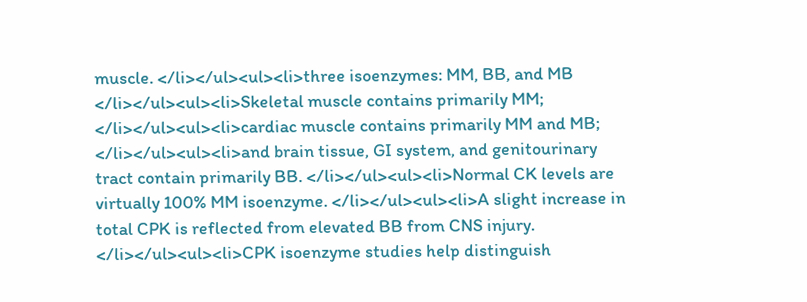muscle. </li></ul><ul><li>three isoenzymes: MM, BB, and MB </li></ul><ul><li>Skeletal muscle contains primarily MM; </li></ul><ul><li>cardiac muscle contains primarily MM and MB; </li></ul><ul><li>and brain tissue, GI system, and genitourinary tract contain primarily BB. </li></ul><ul><li>Normal CK levels are virtually 100% MM isoenzyme. </li></ul><ul><li>A slight increase in total CPK is reflected from elevated BB from CNS injury. </li></ul><ul><li>CPK isoenzyme studies help distinguish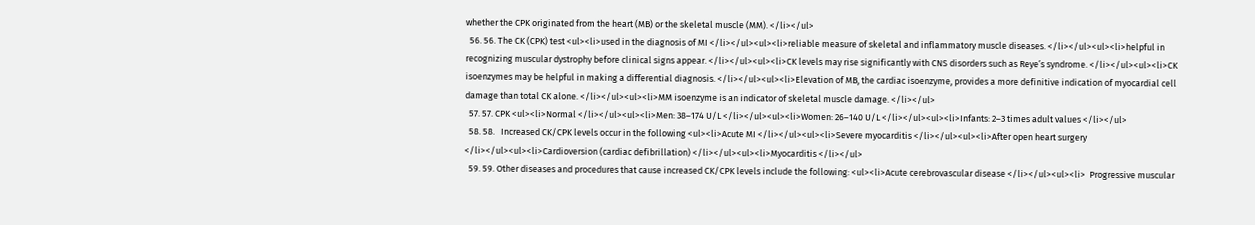whether the CPK originated from the heart (MB) or the skeletal muscle (MM). </li></ul>
  56. 56. The CK (CPK) test <ul><li>used in the diagnosis of MI </li></ul><ul><li>reliable measure of skeletal and inflammatory muscle diseases. </li></ul><ul><li>helpful in recognizing muscular dystrophy before clinical signs appear. </li></ul><ul><li>CK levels may rise significantly with CNS disorders such as Reye’s syndrome. </li></ul><ul><li>CK isoenzymes may be helpful in making a differential diagnosis. </li></ul><ul><li>Elevation of MB, the cardiac isoenzyme, provides a more definitive indication of myocardial cell damage than total CK alone. </li></ul><ul><li>MM isoenzyme is an indicator of skeletal muscle damage. </li></ul>
  57. 57. CPK <ul><li>Normal </li></ul><ul><li>Men: 38–174 U/L </li></ul><ul><li>Women: 26–140 U/L </li></ul><ul><li>Infants: 2–3 times adult values </li></ul>
  58. 58.   Increased CK/CPK levels occur in the following <ul><li>Acute MI </li></ul><ul><li>Severe myocarditis </li></ul><ul><li>After open heart surgery </li></ul><ul><li>Cardioversion (cardiac defibrillation) </li></ul><ul><li>Myocarditis </li></ul>
  59. 59. Other diseases and procedures that cause increased CK/CPK levels include the following: <ul><li>Acute cerebrovascular disease </li></ul><ul><li>  Progressive muscular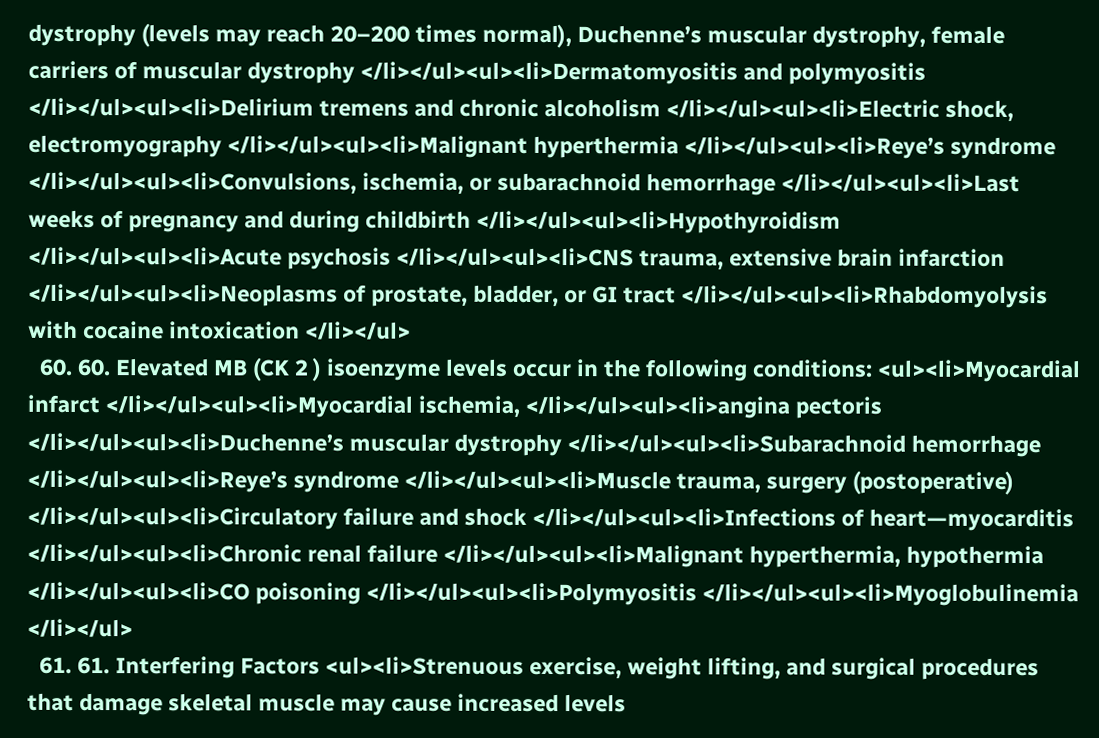dystrophy (levels may reach 20–200 times normal), Duchenne’s muscular dystrophy, female carriers of muscular dystrophy </li></ul><ul><li>Dermatomyositis and polymyositis </li></ul><ul><li>Delirium tremens and chronic alcoholism </li></ul><ul><li>Electric shock, electromyography </li></ul><ul><li>Malignant hyperthermia </li></ul><ul><li>Reye’s syndrome </li></ul><ul><li>Convulsions, ischemia, or subarachnoid hemorrhage </li></ul><ul><li>Last weeks of pregnancy and during childbirth </li></ul><ul><li>Hypothyroidism </li></ul><ul><li>Acute psychosis </li></ul><ul><li>CNS trauma, extensive brain infarction </li></ul><ul><li>Neoplasms of prostate, bladder, or GI tract </li></ul><ul><li>Rhabdomyolysis with cocaine intoxication </li></ul>
  60. 60. Elevated MB (CK 2 ) isoenzyme levels occur in the following conditions: <ul><li>Myocardial infarct </li></ul><ul><li>Myocardial ischemia, </li></ul><ul><li>angina pectoris </li></ul><ul><li>Duchenne’s muscular dystrophy </li></ul><ul><li>Subarachnoid hemorrhage </li></ul><ul><li>Reye’s syndrome </li></ul><ul><li>Muscle trauma, surgery (postoperative) </li></ul><ul><li>Circulatory failure and shock </li></ul><ul><li>Infections of heart—myocarditis </li></ul><ul><li>Chronic renal failure </li></ul><ul><li>Malignant hyperthermia, hypothermia </li></ul><ul><li>CO poisoning </li></ul><ul><li>Polymyositis </li></ul><ul><li>Myoglobulinemia </li></ul>
  61. 61. Interfering Factors <ul><li>Strenuous exercise, weight lifting, and surgical procedures that damage skeletal muscle may cause increased levels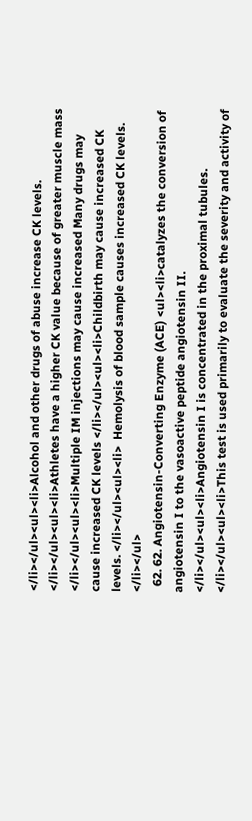</li></ul><ul><li>Alcohol and other drugs of abuse increase CK levels. </li></ul><ul><li>Athletes have a higher CK value because of greater muscle mass </li></ul><ul><li>Multiple IM injections may cause increased Many drugs may cause increased CK levels </li></ul><ul><li>Childbirth may cause increased CK levels. </li></ul><ul><li>  Hemolysis of blood sample causes increased CK levels. </li></ul>
  62. 62. Angiotensin-Converting Enzyme (ACE) <ul><li>catalyzes the conversion of angiotensin I to the vasoactive peptide angiotensin II. </li></ul><ul><li>Angiotensin I is concentrated in the proximal tubules. </li></ul><ul><li>This test is used primarily to evaluate the severity and activity of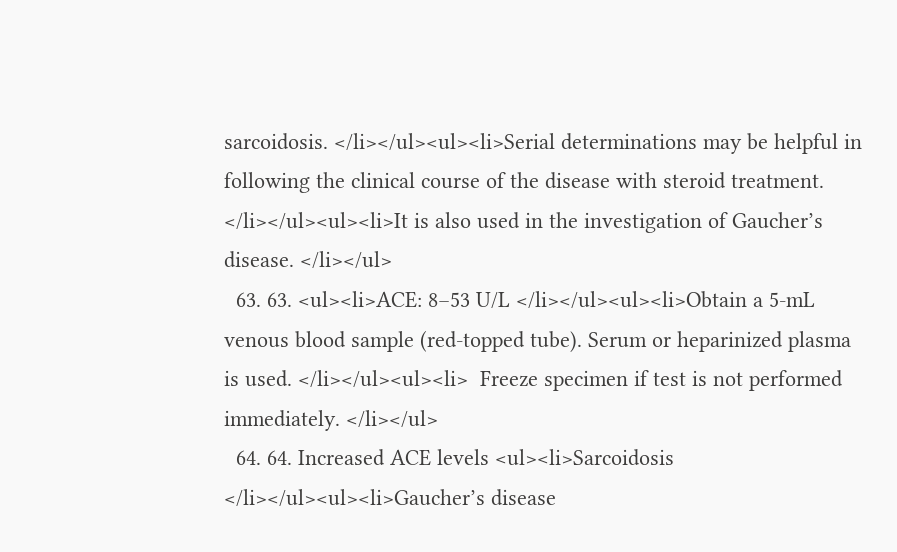sarcoidosis. </li></ul><ul><li>Serial determinations may be helpful in following the clinical course of the disease with steroid treatment. </li></ul><ul><li>It is also used in the investigation of Gaucher’s disease. </li></ul>
  63. 63. <ul><li>ACE: 8–53 U/L </li></ul><ul><li>Obtain a 5-mL venous blood sample (red-topped tube). Serum or heparinized plasma is used. </li></ul><ul><li>  Freeze specimen if test is not performed immediately. </li></ul>
  64. 64. Increased ACE levels <ul><li>Sarcoidosis </li></ul><ul><li>Gaucher’s disease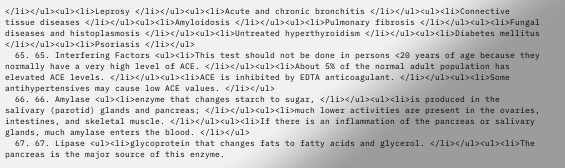</li></ul><ul><li>Leprosy </li></ul><ul><li>Acute and chronic bronchitis </li></ul><ul><li>Connective tissue diseases </li></ul><ul><li>Amyloidosis </li></ul><ul><li>Pulmonary fibrosis </li></ul><ul><li>Fungal diseases and histoplasmosis </li></ul><ul><li>Untreated hyperthyroidism </li></ul><ul><li>Diabetes mellitus </li></ul><ul><li>Psoriasis </li></ul>
  65. 65. Interfering Factors <ul><li>This test should not be done in persons <20 years of age because they normally have a very high level of ACE. </li></ul><ul><li>About 5% of the normal adult population has elevated ACE levels. </li></ul><ul><li>ACE is inhibited by EDTA anticoagulant. </li></ul><ul><li>Some antihypertensives may cause low ACE values. </li></ul>
  66. 66. Amylase <ul><li>enzyme that changes starch to sugar, </li></ul><ul><li>is produced in the salivary (parotid) glands and pancreas; </li></ul><ul><li>much lower activities are present in the ovaries, intestines, and skeletal muscle. </li></ul><ul><li>If there is an inflammation of the pancreas or salivary glands, much amylase enters the blood. </li></ul>
  67. 67. Lipase <ul><li>glycoprotein that changes fats to fatty acids and glycerol. </li></ul><ul><li>The pancreas is the major source of this enzyme.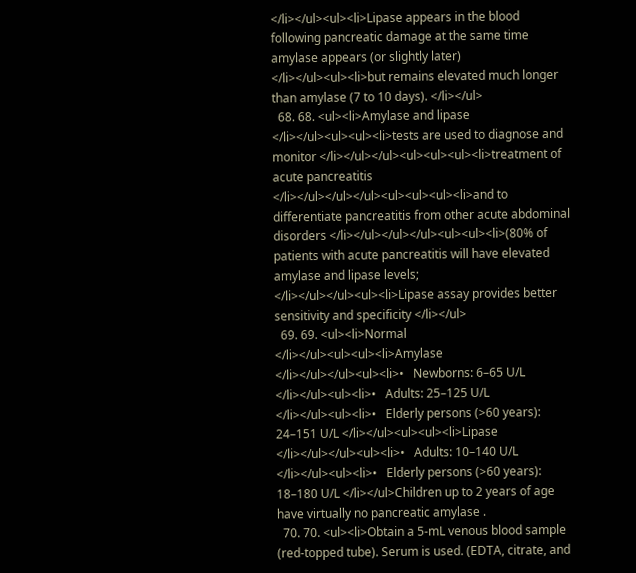</li></ul><ul><li>Lipase appears in the blood following pancreatic damage at the same time amylase appears (or slightly later) </li></ul><ul><li>but remains elevated much longer than amylase (7 to 10 days). </li></ul>
  68. 68. <ul><li>Amylase and lipase </li></ul><ul><ul><li>tests are used to diagnose and monitor </li></ul></ul><ul><ul><ul><li>treatment of acute pancreatitis </li></ul></ul></ul><ul><ul><ul><li>and to differentiate pancreatitis from other acute abdominal disorders </li></ul></ul></ul><ul><ul><li>(80% of patients with acute pancreatitis will have elevated amylase and lipase levels; </li></ul></ul><ul><li>Lipase assay provides better sensitivity and specificity </li></ul>
  69. 69. <ul><li>Normal </li></ul><ul><ul><li>Amylase </li></ul></ul><ul><li>•   Newborns: 6–65 U/L </li></ul><ul><li>•   Adults: 25–125 U/L </li></ul><ul><li>•   Elderly persons (>60 years): 24–151 U/L </li></ul><ul><ul><li>Lipase </li></ul></ul><ul><li>•   Adults: 10–140 U/L </li></ul><ul><li>•   Elderly persons (>60 years): 18–180 U/L </li></ul>Children up to 2 years of age have virtually no pancreatic amylase .
  70. 70. <ul><li>Obtain a 5-mL venous blood sample (red-topped tube). Serum is used. (EDTA, citrate, and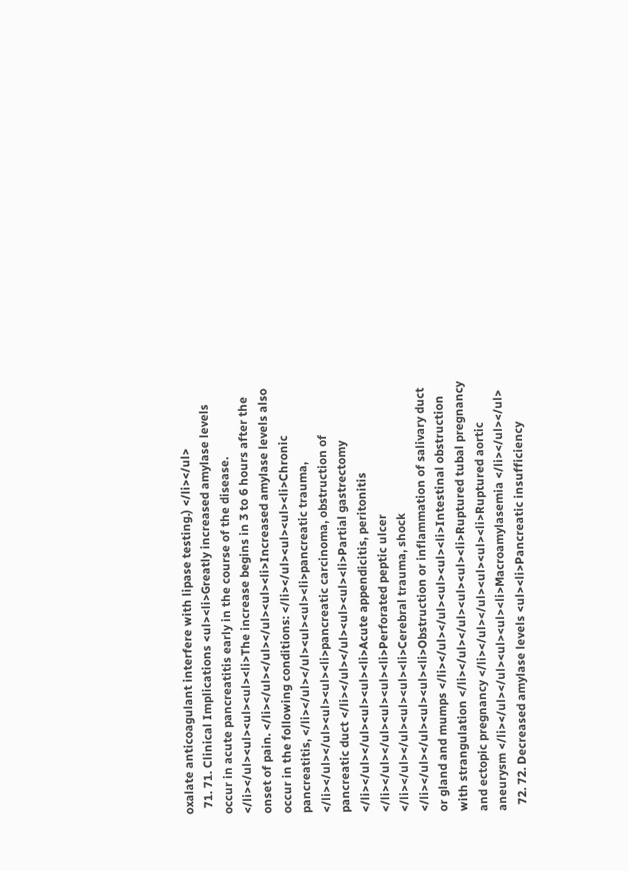oxalate anticoagulant interfere with lipase testing.) </li></ul>
  71. 71. Clinical Implications <ul><li>Greatly increased amylase levels occur in acute pancreatitis early in the course of the disease. </li></ul><ul><ul><ul><li>The increase begins in 3 to 6 hours after the onset of pain. </li></ul></ul></ul><ul><li>Increased amylase levels also occur in the following conditions: </li></ul><ul><ul><li>Chronic pancreatitis, </li></ul></ul><ul><ul><li>pancreatic trauma, </li></ul></ul><ul><ul><li>pancreatic carcinoma, obstruction of pancreatic duct </li></ul></ul><ul><ul><li>Partial gastrectomy </li></ul></ul><ul><ul><li>Acute appendicitis, peritonitis </li></ul></ul><ul><ul><li>Perforated peptic ulcer </li></ul></ul><ul><ul><li>Cerebral trauma, shock </li></ul></ul><ul><ul><li>Obstruction or inflammation of salivary duct or gland and mumps </li></ul></ul><ul><ul><li>Intestinal obstruction with strangulation </li></ul></ul><ul><ul><li>Ruptured tubal pregnancy and ectopic pregnancy </li></ul></ul><ul><ul><li>Ruptured aortic aneurysm </li></ul></ul><ul><ul><li>Macroamylasemia </li></ul></ul>
  72. 72. Decreased amylase levels <ul><li>Pancreatic insufficiency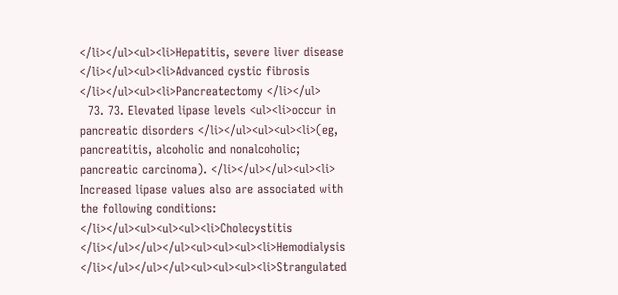</li></ul><ul><li>Hepatitis, severe liver disease </li></ul><ul><li>Advanced cystic fibrosis </li></ul><ul><li>Pancreatectomy </li></ul>
  73. 73. Elevated lipase levels <ul><li>occur in pancreatic disorders </li></ul><ul><ul><li>(eg, pancreatitis, alcoholic and nonalcoholic; pancreatic carcinoma). </li></ul></ul><ul><li>  Increased lipase values also are associated with the following conditions: </li></ul><ul><ul><ul><li>Cholecystitis </li></ul></ul></ul><ul><ul><ul><li>Hemodialysis </li></ul></ul></ul><ul><ul><ul><li>Strangulated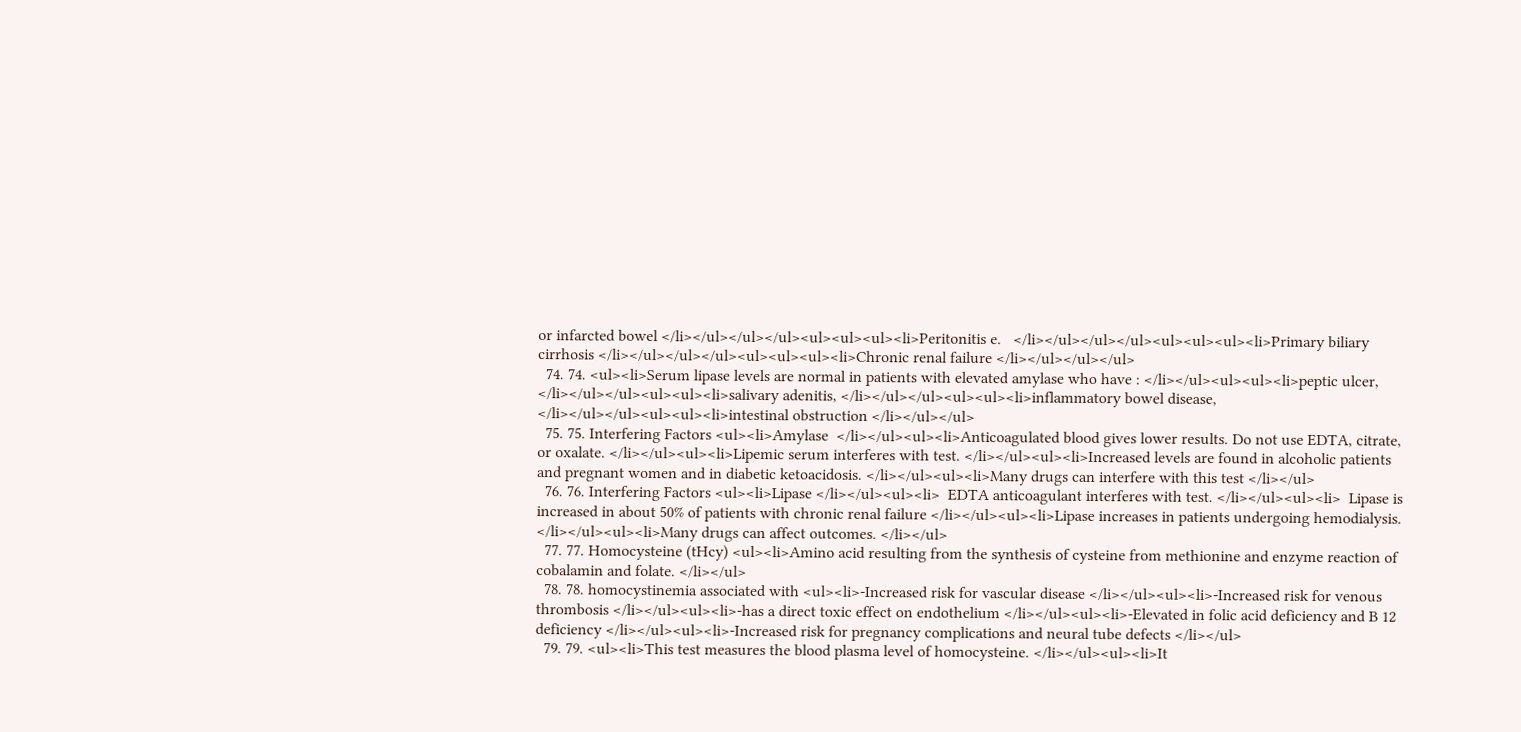or infarcted bowel </li></ul></ul></ul><ul><ul><ul><li>Peritonitis e.   </li></ul></ul></ul><ul><ul><ul><li>Primary biliary cirrhosis </li></ul></ul></ul><ul><ul><ul><li>Chronic renal failure </li></ul></ul></ul>
  74. 74. <ul><li>Serum lipase levels are normal in patients with elevated amylase who have : </li></ul><ul><ul><li>peptic ulcer, </li></ul></ul><ul><ul><li>salivary adenitis, </li></ul></ul><ul><ul><li>inflammatory bowel disease, </li></ul></ul><ul><ul><li>intestinal obstruction </li></ul></ul>
  75. 75. Interfering Factors <ul><li>Amylase  </li></ul><ul><li>Anticoagulated blood gives lower results. Do not use EDTA, citrate, or oxalate. </li></ul><ul><li>Lipemic serum interferes with test. </li></ul><ul><li>Increased levels are found in alcoholic patients and pregnant women and in diabetic ketoacidosis. </li></ul><ul><li>Many drugs can interfere with this test </li></ul>
  76. 76. Interfering Factors <ul><li>Lipase </li></ul><ul><li>  EDTA anticoagulant interferes with test. </li></ul><ul><li>  Lipase is increased in about 50% of patients with chronic renal failure </li></ul><ul><li>Lipase increases in patients undergoing hemodialysis. </li></ul><ul><li>Many drugs can affect outcomes. </li></ul>
  77. 77. Homocysteine (tHcy) <ul><li>Amino acid resulting from the synthesis of cysteine from methionine and enzyme reaction of cobalamin and folate. </li></ul>
  78. 78. homocystinemia associated with <ul><li>-Increased risk for vascular disease </li></ul><ul><li>-Increased risk for venous thrombosis </li></ul><ul><li>-has a direct toxic effect on endothelium </li></ul><ul><li>-Elevated in folic acid deficiency and B 12 deficiency </li></ul><ul><li>-Increased risk for pregnancy complications and neural tube defects </li></ul>
  79. 79. <ul><li>This test measures the blood plasma level of homocysteine. </li></ul><ul><li>It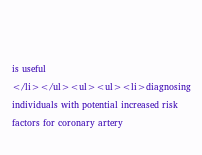is useful </li></ul><ul><ul><li>diagnosing individuals with potential increased risk factors for coronary artery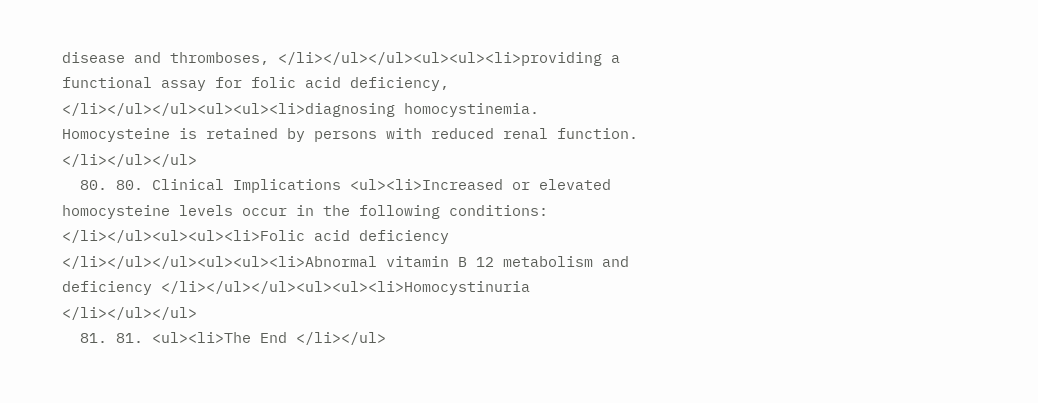disease and thromboses, </li></ul></ul><ul><ul><li>providing a functional assay for folic acid deficiency, </li></ul></ul><ul><ul><li>diagnosing homocystinemia. Homocysteine is retained by persons with reduced renal function. </li></ul></ul>
  80. 80. Clinical Implications <ul><li>Increased or elevated homocysteine levels occur in the following conditions: </li></ul><ul><ul><li>Folic acid deficiency </li></ul></ul><ul><ul><li>Abnormal vitamin B 12 metabolism and deficiency </li></ul></ul><ul><ul><li>Homocystinuria </li></ul></ul>
  81. 81. <ul><li>The End </li></ul>